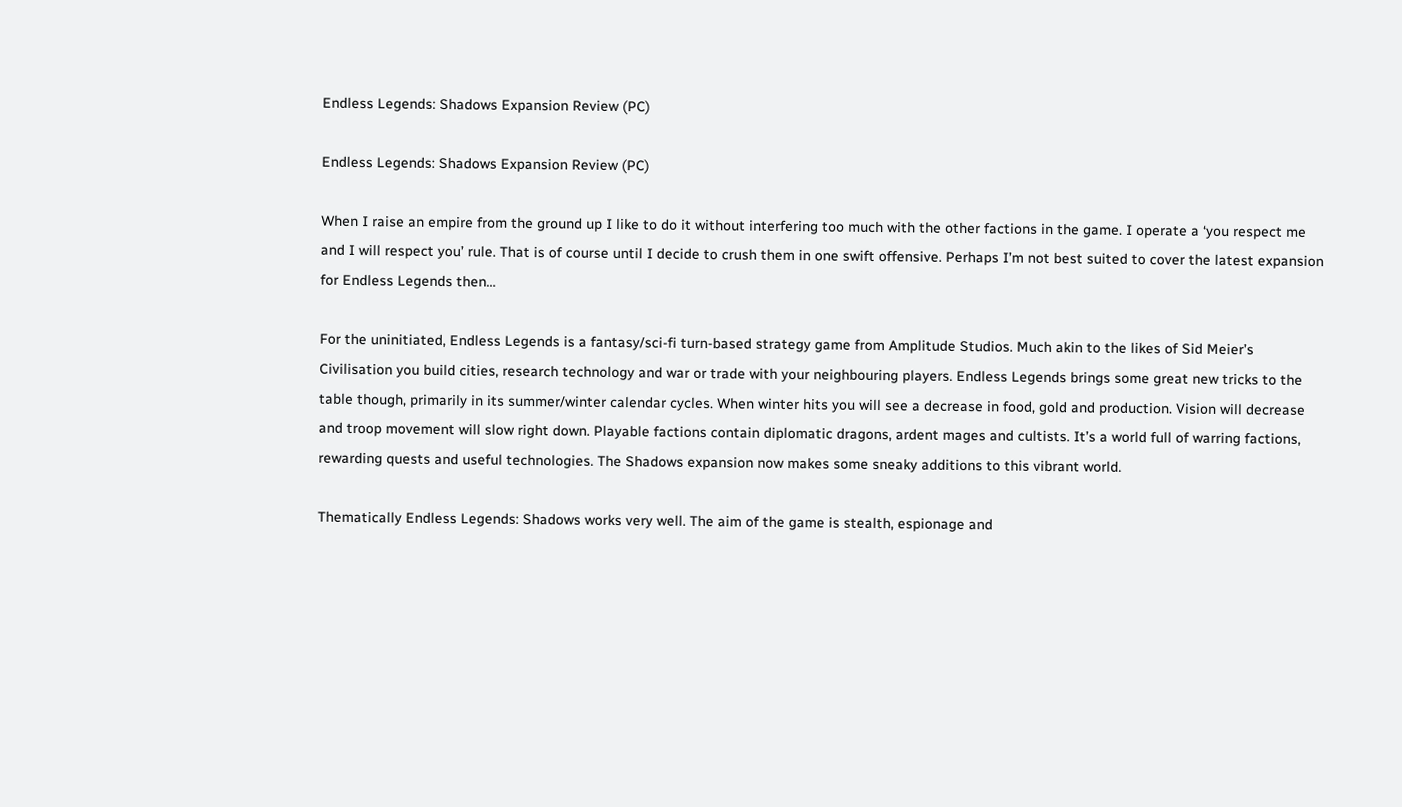Endless Legends: Shadows Expansion Review (PC)

Endless Legends: Shadows Expansion Review (PC)

When I raise an empire from the ground up I like to do it without interfering too much with the other factions in the game. I operate a ‘you respect me and I will respect you’ rule. That is of course until I decide to crush them in one swift offensive. Perhaps I’m not best suited to cover the latest expansion for Endless Legends then…

For the uninitiated, Endless Legends is a fantasy/sci-fi turn-based strategy game from Amplitude Studios. Much akin to the likes of Sid Meier’s Civilisation you build cities, research technology and war or trade with your neighbouring players. Endless Legends brings some great new tricks to the table though, primarily in its summer/winter calendar cycles. When winter hits you will see a decrease in food, gold and production. Vision will decrease and troop movement will slow right down. Playable factions contain diplomatic dragons, ardent mages and cultists. It’s a world full of warring factions, rewarding quests and useful technologies. The Shadows expansion now makes some sneaky additions to this vibrant world.

Thematically Endless Legends: Shadows works very well. The aim of the game is stealth, espionage and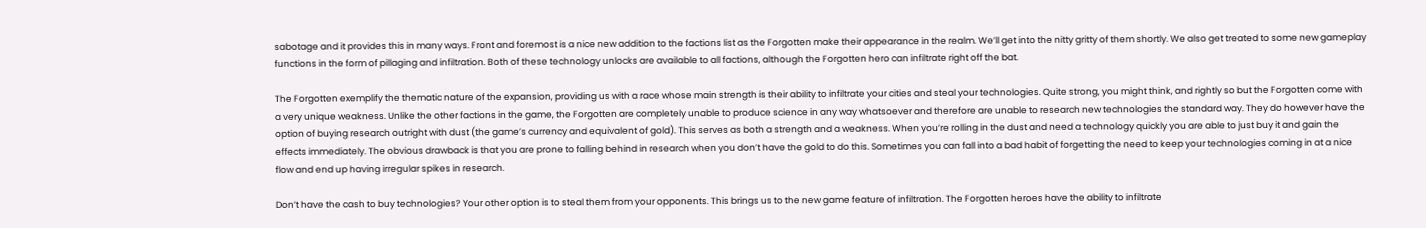sabotage and it provides this in many ways. Front and foremost is a nice new addition to the factions list as the Forgotten make their appearance in the realm. We’ll get into the nitty gritty of them shortly. We also get treated to some new gameplay functions in the form of pillaging and infiltration. Both of these technology unlocks are available to all factions, although the Forgotten hero can infiltrate right off the bat.

The Forgotten exemplify the thematic nature of the expansion, providing us with a race whose main strength is their ability to infiltrate your cities and steal your technologies. Quite strong, you might think, and rightly so but the Forgotten come with a very unique weakness. Unlike the other factions in the game, the Forgotten are completely unable to produce science in any way whatsoever and therefore are unable to research new technologies the standard way. They do however have the option of buying research outright with dust (the game’s currency and equivalent of gold). This serves as both a strength and a weakness. When you’re rolling in the dust and need a technology quickly you are able to just buy it and gain the effects immediately. The obvious drawback is that you are prone to falling behind in research when you don’t have the gold to do this. Sometimes you can fall into a bad habit of forgetting the need to keep your technologies coming in at a nice flow and end up having irregular spikes in research.

Don’t have the cash to buy technologies? Your other option is to steal them from your opponents. This brings us to the new game feature of infiltration. The Forgotten heroes have the ability to infiltrate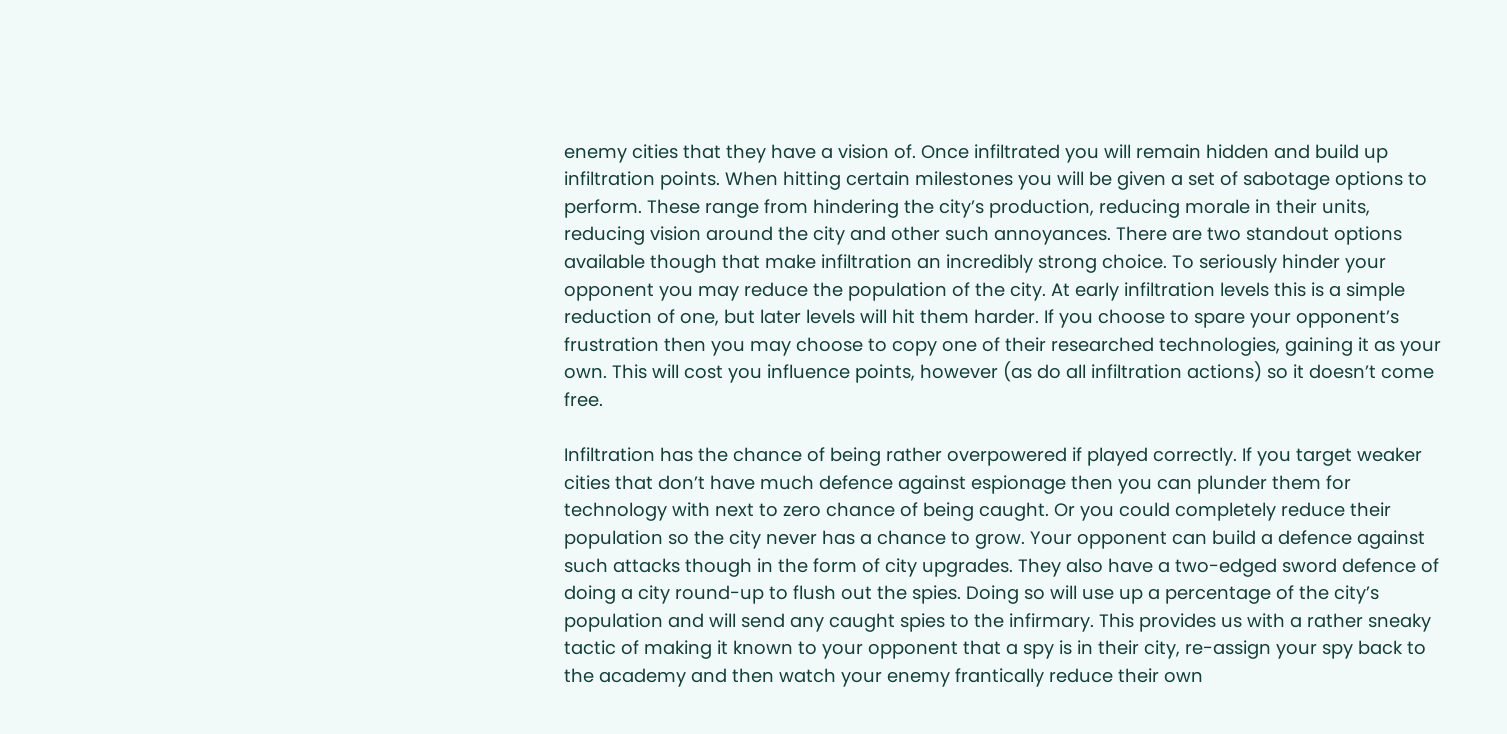enemy cities that they have a vision of. Once infiltrated you will remain hidden and build up infiltration points. When hitting certain milestones you will be given a set of sabotage options to perform. These range from hindering the city’s production, reducing morale in their units, reducing vision around the city and other such annoyances. There are two standout options available though that make infiltration an incredibly strong choice. To seriously hinder your opponent you may reduce the population of the city. At early infiltration levels this is a simple reduction of one, but later levels will hit them harder. If you choose to spare your opponent’s frustration then you may choose to copy one of their researched technologies, gaining it as your own. This will cost you influence points, however (as do all infiltration actions) so it doesn’t come free.

Infiltration has the chance of being rather overpowered if played correctly. If you target weaker cities that don’t have much defence against espionage then you can plunder them for technology with next to zero chance of being caught. Or you could completely reduce their population so the city never has a chance to grow. Your opponent can build a defence against such attacks though in the form of city upgrades. They also have a two-edged sword defence of doing a city round-up to flush out the spies. Doing so will use up a percentage of the city’s population and will send any caught spies to the infirmary. This provides us with a rather sneaky tactic of making it known to your opponent that a spy is in their city, re-assign your spy back to the academy and then watch your enemy frantically reduce their own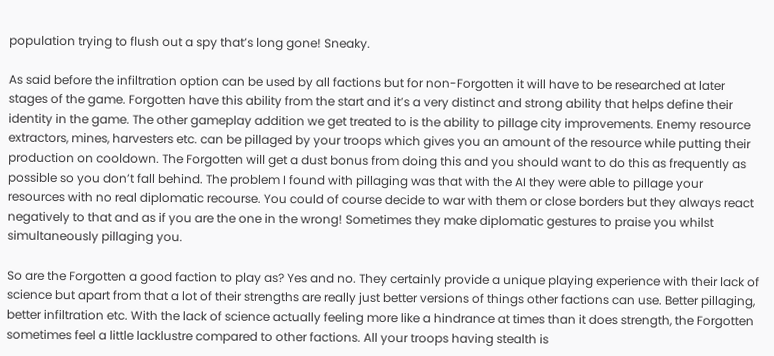population trying to flush out a spy that’s long gone! Sneaky.

As said before the infiltration option can be used by all factions but for non-Forgotten it will have to be researched at later stages of the game. Forgotten have this ability from the start and it’s a very distinct and strong ability that helps define their identity in the game. The other gameplay addition we get treated to is the ability to pillage city improvements. Enemy resource extractors, mines, harvesters etc. can be pillaged by your troops which gives you an amount of the resource while putting their production on cooldown. The Forgotten will get a dust bonus from doing this and you should want to do this as frequently as possible so you don’t fall behind. The problem I found with pillaging was that with the AI they were able to pillage your resources with no real diplomatic recourse. You could of course decide to war with them or close borders but they always react negatively to that and as if you are the one in the wrong! Sometimes they make diplomatic gestures to praise you whilst simultaneously pillaging you.

So are the Forgotten a good faction to play as? Yes and no. They certainly provide a unique playing experience with their lack of science but apart from that a lot of their strengths are really just better versions of things other factions can use. Better pillaging, better infiltration etc. With the lack of science actually feeling more like a hindrance at times than it does strength, the Forgotten sometimes feel a little lacklustre compared to other factions. All your troops having stealth is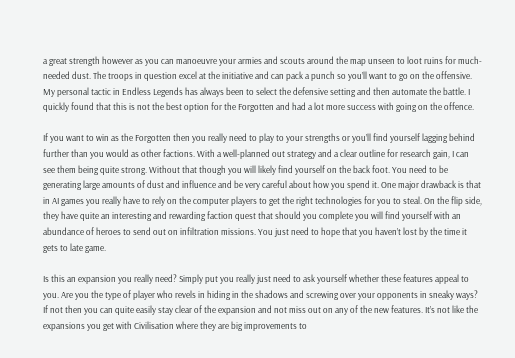a great strength however as you can manoeuvre your armies and scouts around the map unseen to loot ruins for much-needed dust. The troops in question excel at the initiative and can pack a punch so you’ll want to go on the offensive. My personal tactic in Endless Legends has always been to select the defensive setting and then automate the battle. I quickly found that this is not the best option for the Forgotten and had a lot more success with going on the offence.

If you want to win as the Forgotten then you really need to play to your strengths or you’ll find yourself lagging behind further than you would as other factions. With a well-planned out strategy and a clear outline for research gain, I can see them being quite strong. Without that though you will likely find yourself on the back foot. You need to be generating large amounts of dust and influence and be very careful about how you spend it. One major drawback is that in AI games you really have to rely on the computer players to get the right technologies for you to steal. On the flip side, they have quite an interesting and rewarding faction quest that should you complete you will find yourself with an abundance of heroes to send out on infiltration missions. You just need to hope that you haven’t lost by the time it gets to late game.

Is this an expansion you really need? Simply put you really just need to ask yourself whether these features appeal to you. Are you the type of player who revels in hiding in the shadows and screwing over your opponents in sneaky ways? If not then you can quite easily stay clear of the expansion and not miss out on any of the new features. It’s not like the expansions you get with Civilisation where they are big improvements to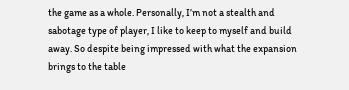the game as a whole. Personally, I’m not a stealth and sabotage type of player, I like to keep to myself and build away. So despite being impressed with what the expansion brings to the table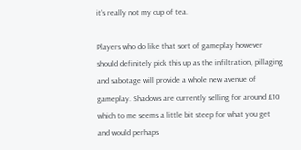it’s really not my cup of tea.

Players who do like that sort of gameplay however should definitely pick this up as the infiltration, pillaging and sabotage will provide a whole new avenue of gameplay. Shadows are currently selling for around £10 which to me seems a little bit steep for what you get and would perhaps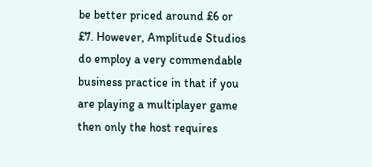be better priced around £6 or £7. However, Amplitude Studios do employ a very commendable business practice in that if you are playing a multiplayer game then only the host requires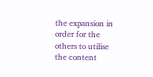the expansion in order for the others to utilise the content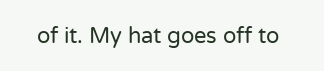of it. My hat goes off to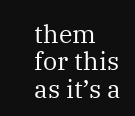them for this as it’s a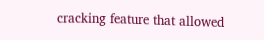cracking feature that allowed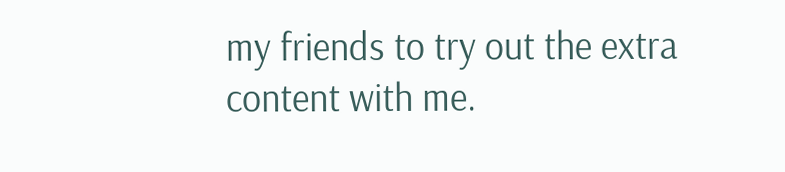my friends to try out the extra content with me.